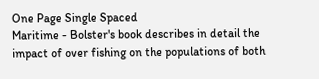One Page Single Spaced
Maritime - Bolster's book describes in detail the impact of over fishing on the populations of both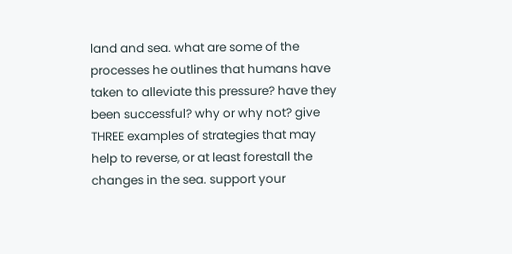land and sea. what are some of the processes he outlines that humans have taken to alleviate this pressure? have they been successful? why or why not? give THREE examples of strategies that may help to reverse, or at least forestall the changes in the sea. support your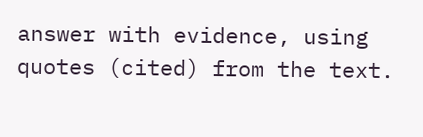answer with evidence, using quotes (cited) from the text.